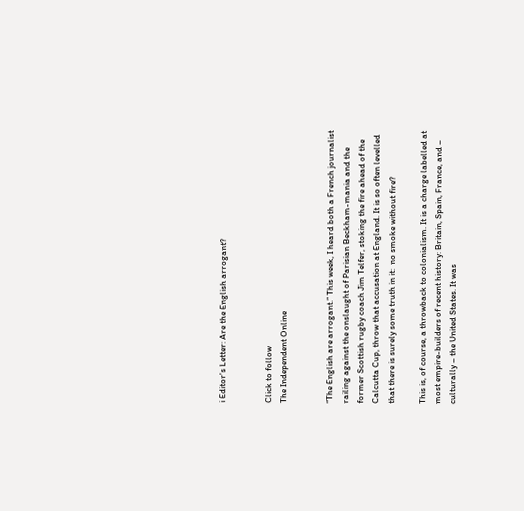i Editor's Letter: Are the English arrogant?


Click to follow
The Independent Online


“The English are arrogant.” This week, I heard both a French journalist railing against the onslaught of Parisian Beckham-mania and the former Scottish rugby coach Jim Telfer, stoking the fire ahead of the Calcutta Cup, throw that accusation at England. It is so often levelled that there is surely some truth in it:  no smoke without fire?

This is, of course, a throwback to colonialism. It is a charge labelled at most empire-builders of recent history: Britain, Spain, France, and – culturally – the United States. It was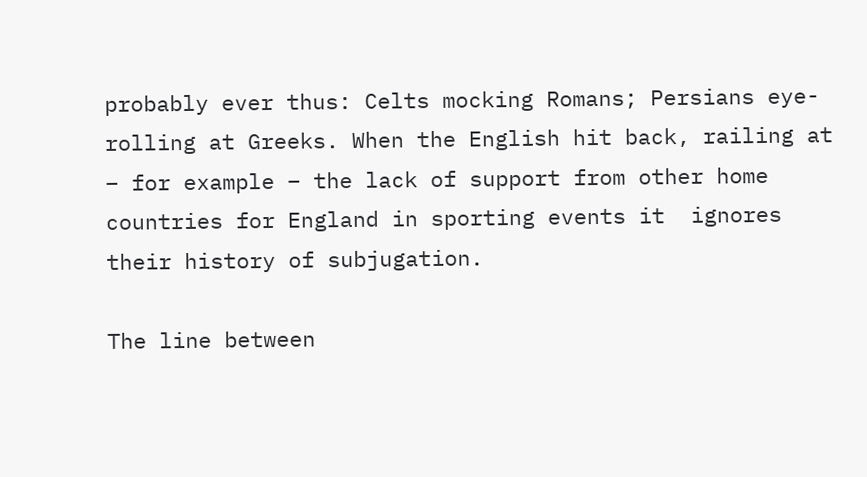probably ever thus: Celts mocking Romans; Persians eye-rolling at Greeks. When the English hit back, railing at – for example – the lack of support from other home countries for England in sporting events it  ignores their history of subjugation.

The line between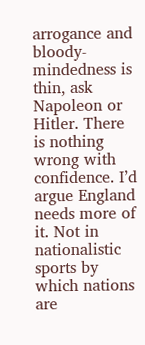arrogance and bloody-mindedness is thin, ask Napoleon or Hitler. There is nothing wrong with confidence. I’d argue England needs more of it. Not in nationalistic sports by which nations are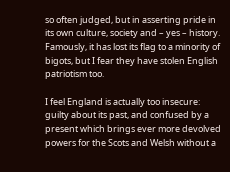so often judged, but in asserting pride in its own culture, society and – yes – history. Famously, it has lost its flag to a minority of bigots, but I fear they have stolen English patriotism too.

I feel England is actually too insecure: guilty about its past, and confused by a present which brings ever more devolved powers for the Scots and Welsh without a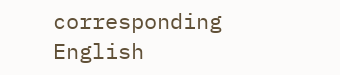corresponding English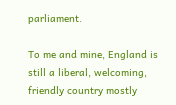parliament.

To me and mine, England is still a liberal, welcoming, friendly country mostly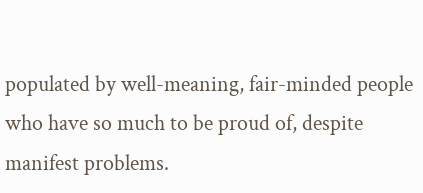populated by well-meaning, fair-minded people who have so much to be proud of, despite manifest problems.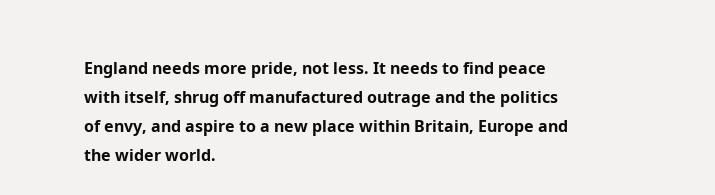England needs more pride, not less. It needs to find peace with itself, shrug off manufactured outrage and the politics of envy, and aspire to a new place within Britain, Europe and the wider world.